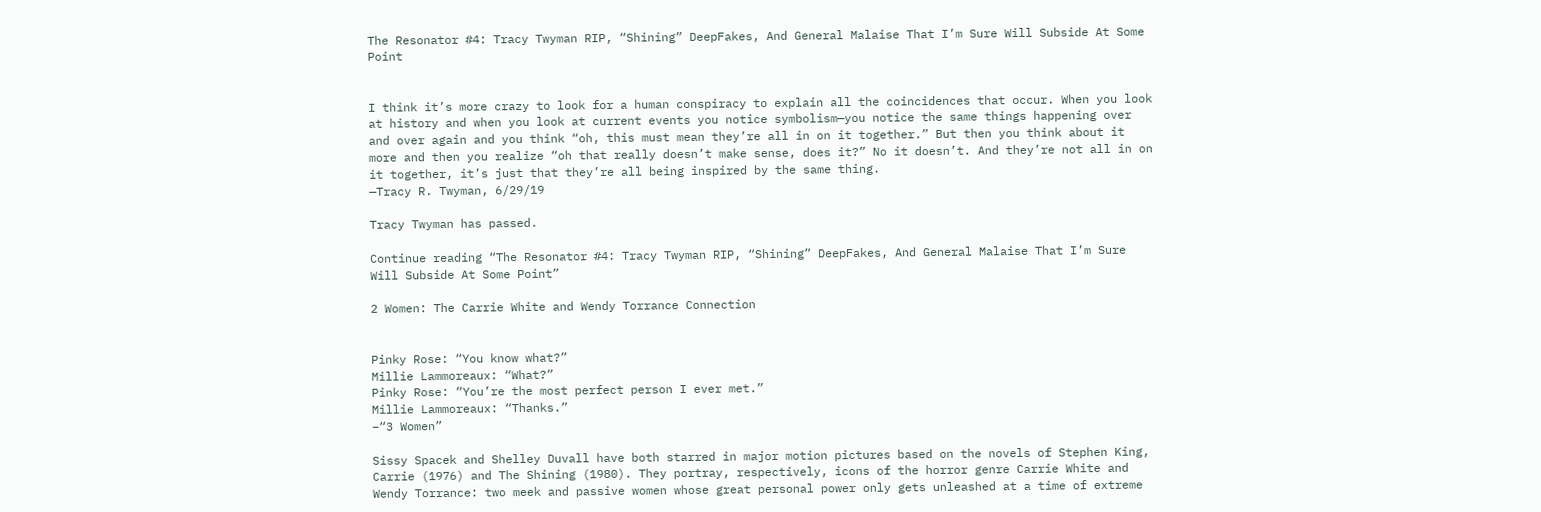The Resonator #4: Tracy Twyman RIP, “Shining” DeepFakes, And General Malaise That I’m Sure Will Subside At Some Point


I think it’s more crazy to look for a human conspiracy to explain all the coincidences that occur. When you look at history and when you look at current events you notice symbolism—you notice the same things happening over and over again and you think “oh, this must mean they’re all in on it together.” But then you think about it more and then you realize “oh that really doesn’t make sense, does it?” No it doesn’t. And they’re not all in on it together, it’s just that they’re all being inspired by the same thing.
—Tracy R. Twyman, 6/29/19

Tracy Twyman has passed.

Continue reading “The Resonator #4: Tracy Twyman RIP, “Shining” DeepFakes, And General Malaise That I’m Sure Will Subside At Some Point”

2 Women: The Carrie White and Wendy Torrance Connection


Pinky Rose: “You know what?”
Millie Lammoreaux: “What?”
Pinky Rose: “You’re the most perfect person I ever met.”
Millie Lammoreaux: “Thanks.”
–“3 Women”

Sissy Spacek and Shelley Duvall have both starred in major motion pictures based on the novels of Stephen King, Carrie (1976) and The Shining (1980). They portray, respectively, icons of the horror genre Carrie White and Wendy Torrance: two meek and passive women whose great personal power only gets unleashed at a time of extreme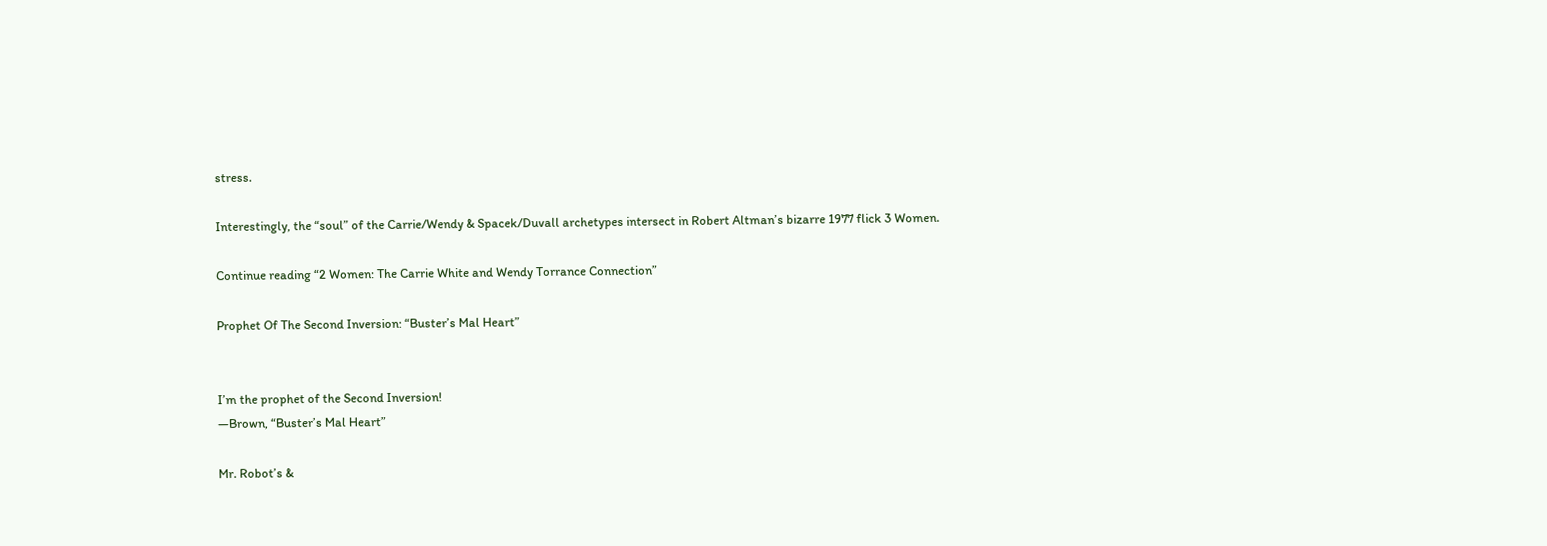stress.

Interestingly, the “soul” of the Carrie/Wendy & Spacek/Duvall archetypes intersect in Robert Altman’s bizarre 1977 flick 3 Women.

Continue reading “2 Women: The Carrie White and Wendy Torrance Connection”

Prophet Of The Second Inversion: “Buster’s Mal Heart”


I’m the prophet of the Second Inversion!
—Brown, “Buster’s Mal Heart”

Mr. Robot’s &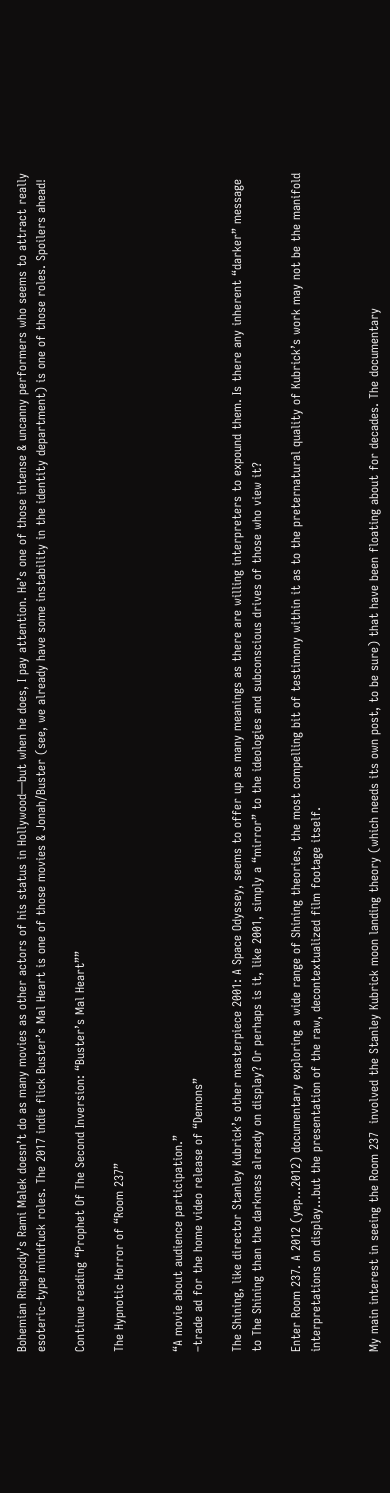Bohemian Rhapsody’s Rami Malek doesn’t do as many movies as other actors of his status in Hollywood—but when he does, I pay attention. He’s one of those intense & uncanny performers who seems to attract really esoteric-type mindfuck roles. The 2017 indie flick Buster’s Mal Heart is one of those movies & Jonah/Buster (see, we already have some instability in the identity department) is one of those roles. Spoilers ahead!

Continue reading “Prophet Of The Second Inversion: “Buster’s Mal Heart””

The Hypnotic Horror of “Room 237”


“A movie about audience participation.”
–trade ad for the home video release of “Demons”

The Shining, like director Stanley Kubrick’s other masterpiece 2001: A Space Odyssey, seems to offer up as many meanings as there are willing interpreters to expound them. Is there any inherent “darker” message to The Shining than the darkness already on display? Or perhaps is it, like 2001, simply a “mirror” to the ideologies and subconscious drives of those who view it?

Enter Room 237. A 2012 (yep…2012) documentary exploring a wide range of Shining theories, the most compelling bit of testimony within it as to the preternatural quality of Kubrick’s work may not be the manifold interpretations on display…but the presentation of the raw, decontextualized film footage itself.


My main interest in seeing the Room 237  involved the Stanley Kubrick moon landing theory (which needs its own post, to be sure) that have been floating about for decades. The documentary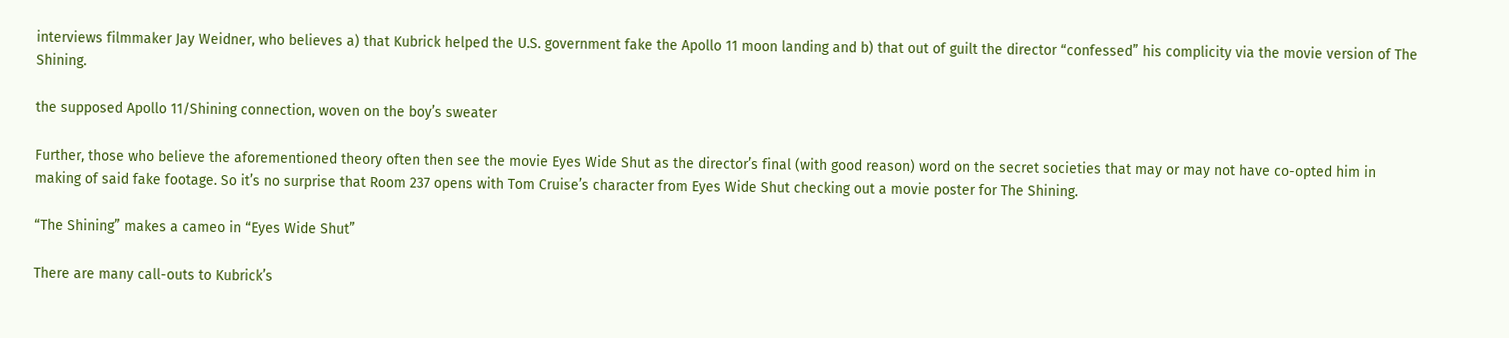interviews filmmaker Jay Weidner, who believes a) that Kubrick helped the U.S. government fake the Apollo 11 moon landing and b) that out of guilt the director “confessed” his complicity via the movie version of The Shining.

the supposed Apollo 11/Shining connection, woven on the boy’s sweater

Further, those who believe the aforementioned theory often then see the movie Eyes Wide Shut as the director’s final (with good reason) word on the secret societies that may or may not have co-opted him in making of said fake footage. So it’s no surprise that Room 237 opens with Tom Cruise’s character from Eyes Wide Shut checking out a movie poster for The Shining.

“The Shining” makes a cameo in “Eyes Wide Shut”

There are many call-outs to Kubrick’s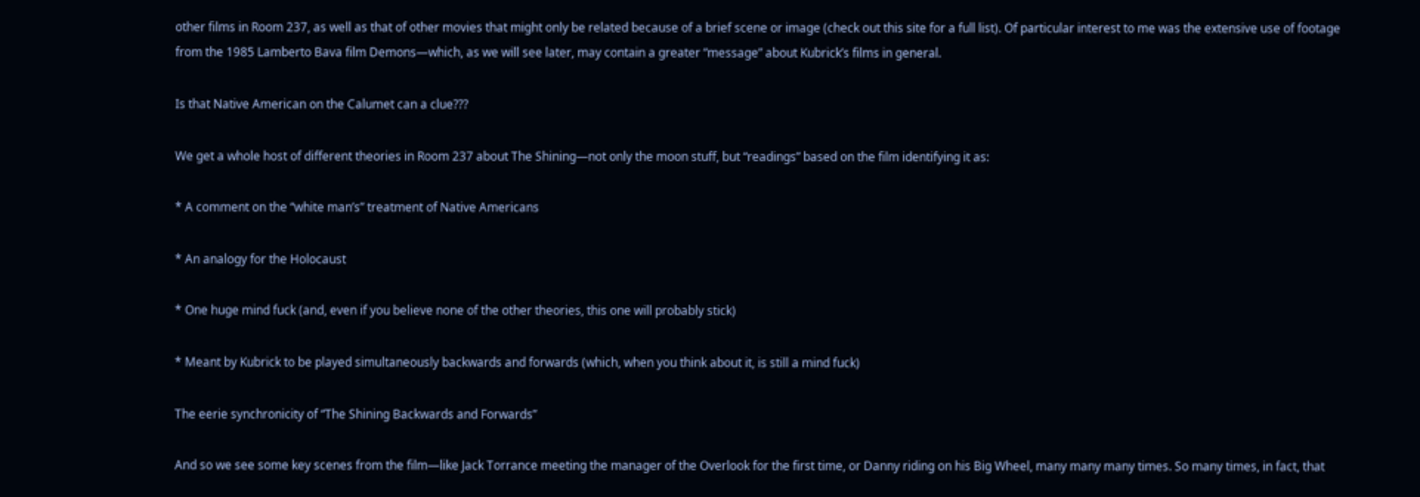other films in Room 237, as well as that of other movies that might only be related because of a brief scene or image (check out this site for a full list). Of particular interest to me was the extensive use of footage from the 1985 Lamberto Bava film Demons—which, as we will see later, may contain a greater “message” about Kubrick’s films in general.

Is that Native American on the Calumet can a clue???

We get a whole host of different theories in Room 237 about The Shining—not only the moon stuff, but “readings” based on the film identifying it as:

* A comment on the “white man’s” treatment of Native Americans

* An analogy for the Holocaust

* One huge mind fuck (and, even if you believe none of the other theories, this one will probably stick)

* Meant by Kubrick to be played simultaneously backwards and forwards (which, when you think about it, is still a mind fuck)

The eerie synchronicity of “The Shining Backwards and Forwards”

And so we see some key scenes from the film—like Jack Torrance meeting the manager of the Overlook for the first time, or Danny riding on his Big Wheel, many many many times. So many times, in fact, that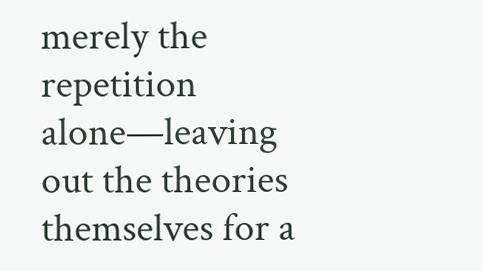merely the repetition alone—leaving out the theories themselves for a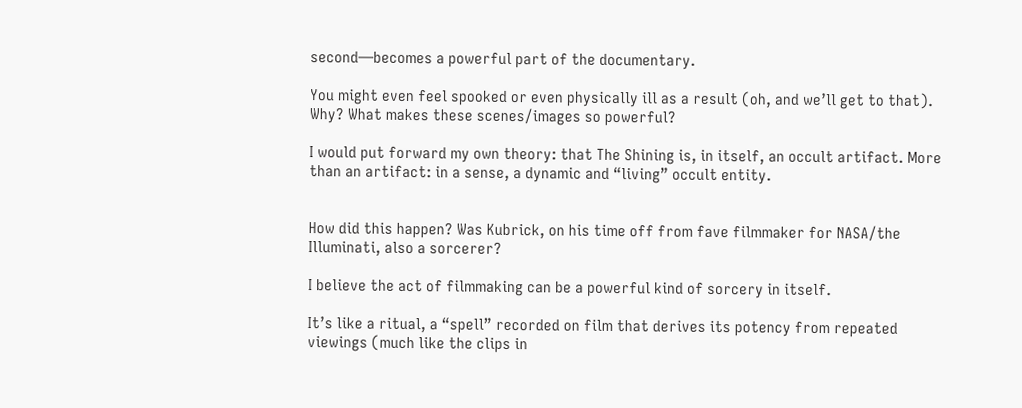second—becomes a powerful part of the documentary.

You might even feel spooked or even physically ill as a result (oh, and we’ll get to that). Why? What makes these scenes/images so powerful?

I would put forward my own theory: that The Shining is, in itself, an occult artifact. More than an artifact: in a sense, a dynamic and “living” occult entity.


How did this happen? Was Kubrick, on his time off from fave filmmaker for NASA/the Illuminati, also a sorcerer?

I believe the act of filmmaking can be a powerful kind of sorcery in itself.

It’s like a ritual, a “spell” recorded on film that derives its potency from repeated viewings (much like the clips in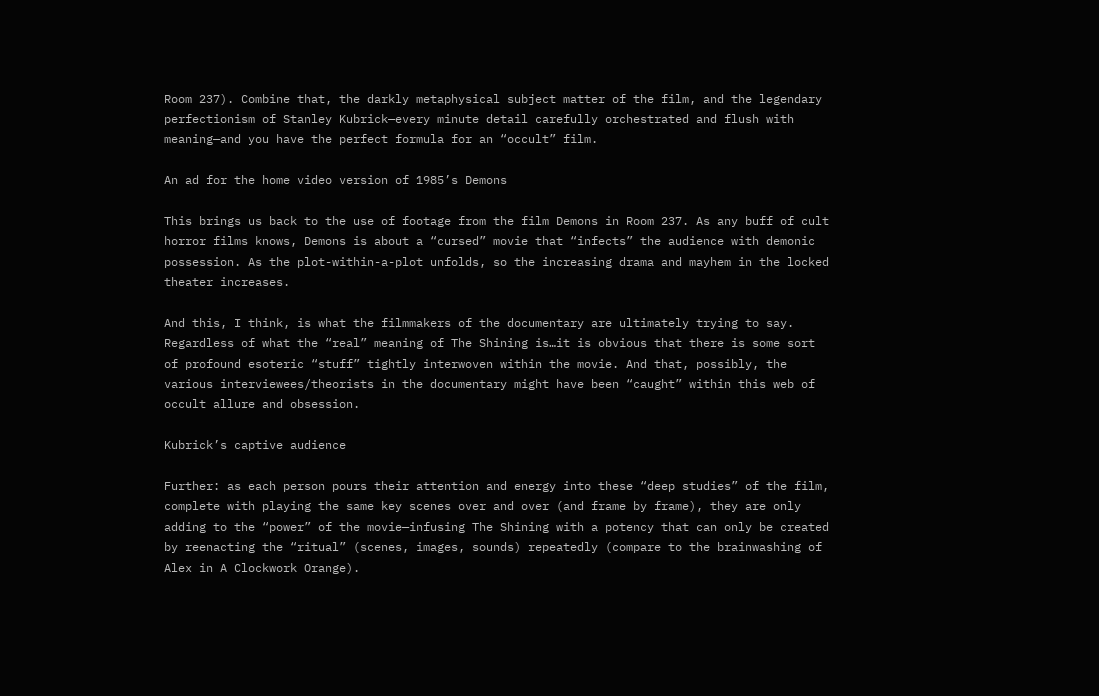Room 237). Combine that, the darkly metaphysical subject matter of the film, and the legendary perfectionism of Stanley Kubrick—every minute detail carefully orchestrated and flush with meaning—and you have the perfect formula for an “occult” film.

An ad for the home video version of 1985’s Demons

This brings us back to the use of footage from the film Demons in Room 237. As any buff of cult horror films knows, Demons is about a “cursed” movie that “infects” the audience with demonic possession. As the plot-within-a-plot unfolds, so the increasing drama and mayhem in the locked theater increases.

And this, I think, is what the filmmakers of the documentary are ultimately trying to say. Regardless of what the “real” meaning of The Shining is…it is obvious that there is some sort of profound esoteric “stuff” tightly interwoven within the movie. And that, possibly, the various interviewees/theorists in the documentary might have been “caught” within this web of occult allure and obsession.

Kubrick’s captive audience

Further: as each person pours their attention and energy into these “deep studies” of the film, complete with playing the same key scenes over and over (and frame by frame), they are only adding to the “power” of the movie—infusing The Shining with a potency that can only be created by reenacting the “ritual” (scenes, images, sounds) repeatedly (compare to the brainwashing of Alex in A Clockwork Orange).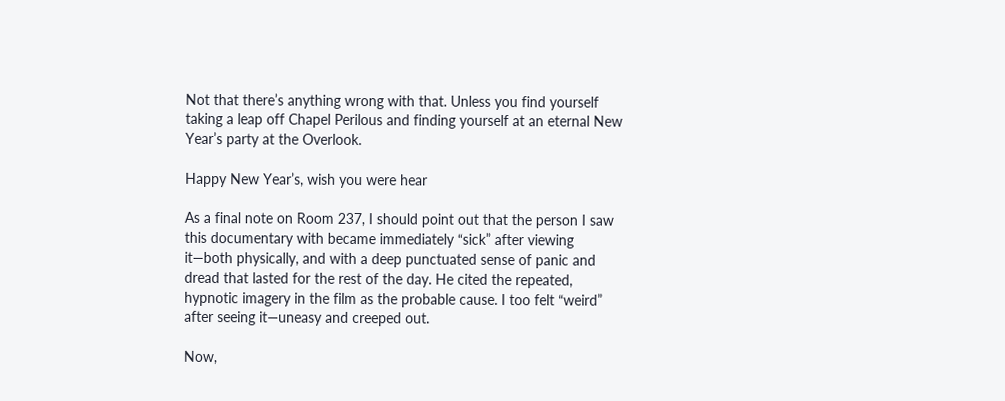Not that there’s anything wrong with that. Unless you find yourself taking a leap off Chapel Perilous and finding yourself at an eternal New Year’s party at the Overlook.

Happy New Year’s, wish you were hear

As a final note on Room 237, I should point out that the person I saw this documentary with became immediately “sick” after viewing it—both physically, and with a deep punctuated sense of panic and dread that lasted for the rest of the day. He cited the repeated, hypnotic imagery in the film as the probable cause. I too felt “weird” after seeing it—uneasy and creeped out.

Now,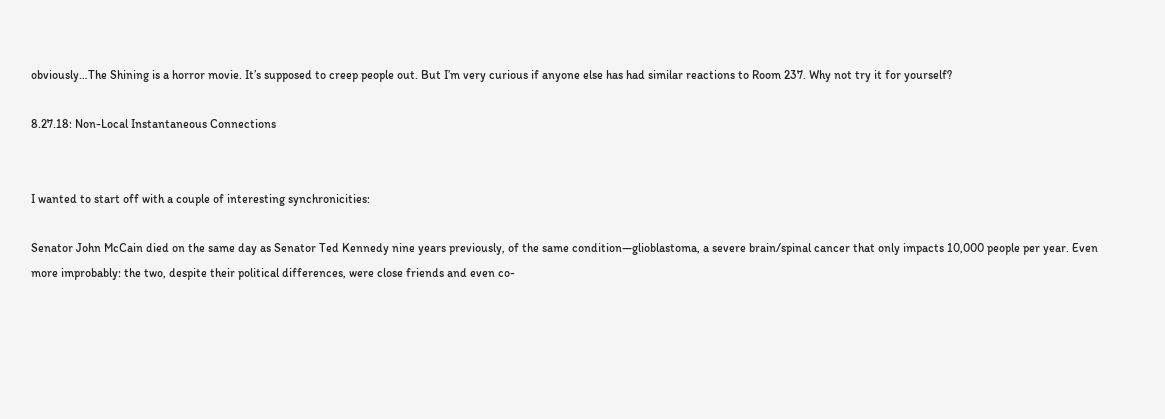obviously…The Shining is a horror movie. It’s supposed to creep people out. But I’m very curious if anyone else has had similar reactions to Room 237. Why not try it for yourself?

8.27.18: Non-Local Instantaneous Connections


I wanted to start off with a couple of interesting synchronicities:

Senator John McCain died on the same day as Senator Ted Kennedy nine years previously, of the same condition—glioblastoma, a severe brain/spinal cancer that only impacts 10,000 people per year. Even more improbably: the two, despite their political differences, were close friends and even co-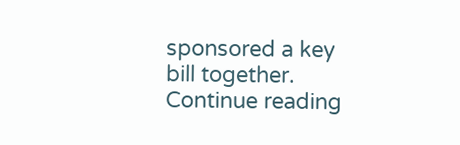sponsored a key bill together. Continue reading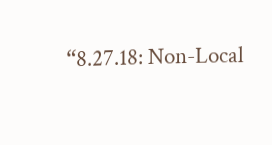“8.27.18: Non-Local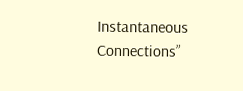Instantaneous Connections”